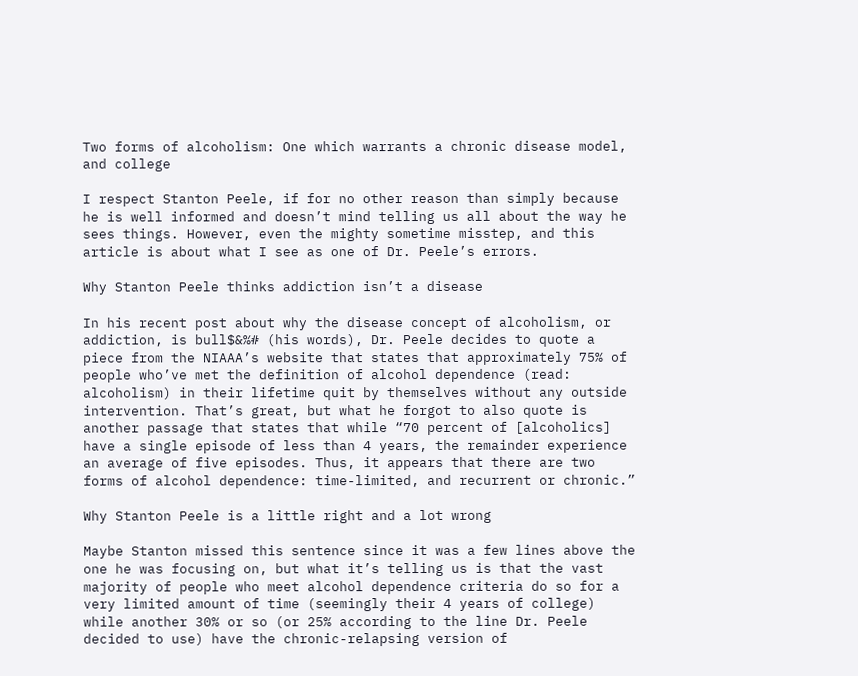Two forms of alcoholism: One which warrants a chronic disease model, and college

I respect Stanton Peele, if for no other reason than simply because he is well informed and doesn’t mind telling us all about the way he sees things. However, even the mighty sometime misstep, and this article is about what I see as one of Dr. Peele’s errors.

Why Stanton Peele thinks addiction isn’t a disease

In his recent post about why the disease concept of alcoholism, or addiction, is bull$&%# (his words), Dr. Peele decides to quote a piece from the NIAAA’s website that states that approximately 75% of people who’ve met the definition of alcohol dependence (read: alcoholism) in their lifetime quit by themselves without any outside intervention. That’s great, but what he forgot to also quote is another passage that states that while “70 percent of [alcoholics] have a single episode of less than 4 years, the remainder experience an average of five episodes. Thus, it appears that there are two forms of alcohol dependence: time-limited, and recurrent or chronic.”

Why Stanton Peele is a little right and a lot wrong

Maybe Stanton missed this sentence since it was a few lines above the one he was focusing on, but what it’s telling us is that the vast majority of people who meet alcohol dependence criteria do so for a very limited amount of time (seemingly their 4 years of college) while another 30% or so (or 25% according to the line Dr. Peele decided to use) have the chronic-relapsing version of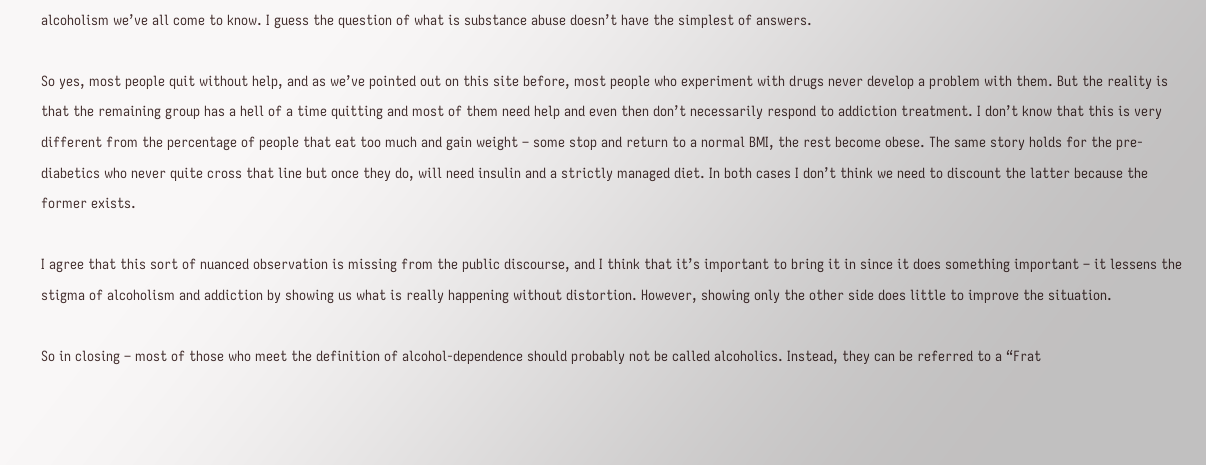alcoholism we’ve all come to know. I guess the question of what is substance abuse doesn’t have the simplest of answers.

So yes, most people quit without help, and as we’ve pointed out on this site before, most people who experiment with drugs never develop a problem with them. But the reality is that the remaining group has a hell of a time quitting and most of them need help and even then don’t necessarily respond to addiction treatment. I don’t know that this is very different from the percentage of people that eat too much and gain weight – some stop and return to a normal BMI, the rest become obese. The same story holds for the pre-diabetics who never quite cross that line but once they do, will need insulin and a strictly managed diet. In both cases I don’t think we need to discount the latter because the former exists.

I agree that this sort of nuanced observation is missing from the public discourse, and I think that it’s important to bring it in since it does something important – it lessens the stigma of alcoholism and addiction by showing us what is really happening without distortion. However, showing only the other side does little to improve the situation.

So in closing – most of those who meet the definition of alcohol-dependence should probably not be called alcoholics. Instead, they can be referred to a “Frat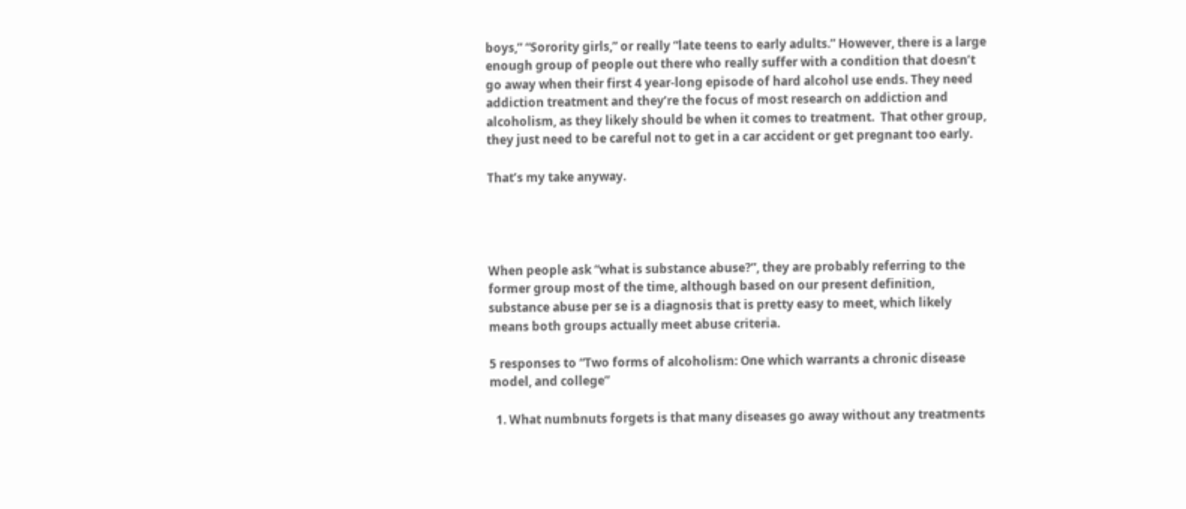boys,” “Sorority girls,” or really “late teens to early adults.” However, there is a large enough group of people out there who really suffer with a condition that doesn’t go away when their first 4 year-long episode of hard alcohol use ends. They need addiction treatment and they’re the focus of most research on addiction and alcoholism, as they likely should be when it comes to treatment.  That other group, they just need to be careful not to get in a car accident or get pregnant too early.

That’s my take anyway.




When people ask “what is substance abuse?”, they are probably referring to the former group most of the time, although based on our present definition, substance abuse per se is a diagnosis that is pretty easy to meet, which likely means both groups actually meet abuse criteria.

5 responses to “Two forms of alcoholism: One which warrants a chronic disease model, and college”

  1. What numbnuts forgets is that many diseases go away without any treatments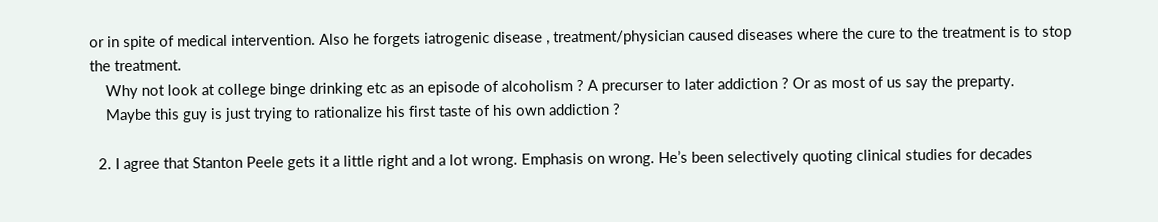or in spite of medical intervention. Also he forgets iatrogenic disease , treatment/physician caused diseases where the cure to the treatment is to stop the treatment.
    Why not look at college binge drinking etc as an episode of alcoholism ? A precurser to later addiction ? Or as most of us say the preparty.
    Maybe this guy is just trying to rationalize his first taste of his own addiction ?

  2. I agree that Stanton Peele gets it a little right and a lot wrong. Emphasis on wrong. He’s been selectively quoting clinical studies for decades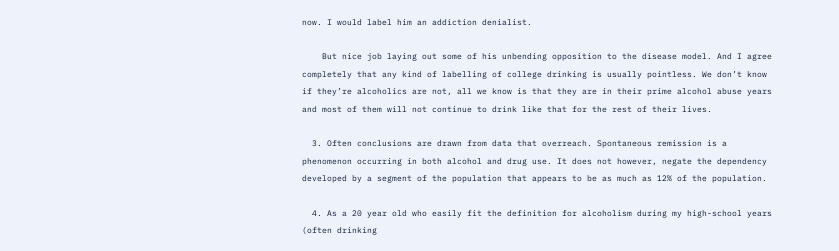now. I would label him an addiction denialist.

    But nice job laying out some of his unbending opposition to the disease model. And I agree completely that any kind of labelling of college drinking is usually pointless. We don’t know if they’re alcoholics are not, all we know is that they are in their prime alcohol abuse years and most of them will not continue to drink like that for the rest of their lives.

  3. Often conclusions are drawn from data that overreach. Spontaneous remission is a phenomenon occurring in both alcohol and drug use. It does not however, negate the dependency developed by a segment of the population that appears to be as much as 12% of the population.

  4. As a 20 year old who easily fit the definition for alcoholism during my high-school years (often drinking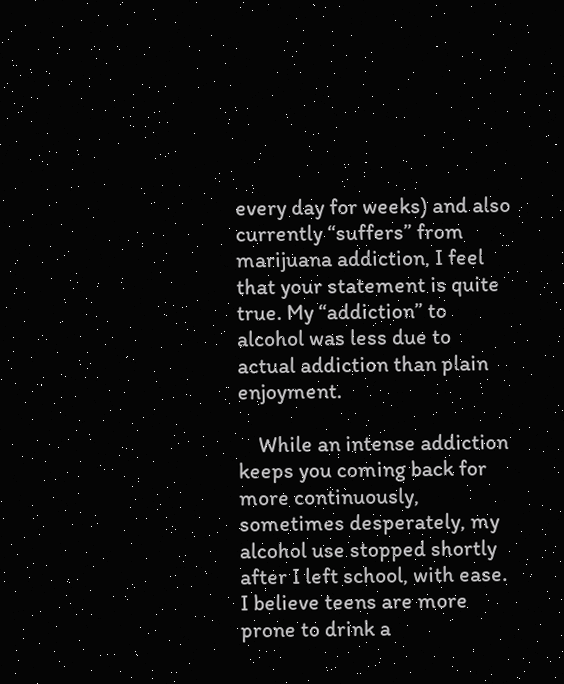every day for weeks) and also currently “suffers” from marijuana addiction, I feel that your statement is quite true. My “addiction” to alcohol was less due to actual addiction than plain enjoyment.

    While an intense addiction keeps you coming back for more continuously, sometimes desperately, my alcohol use stopped shortly after I left school, with ease. I believe teens are more prone to drink a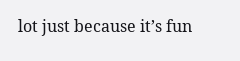lot just because it’s fun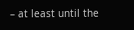– at least until the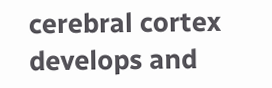cerebral cortex develops and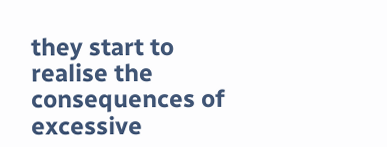they start to realise the consequences of excessive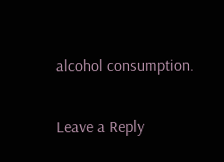alcohol consumption.

Leave a Reply